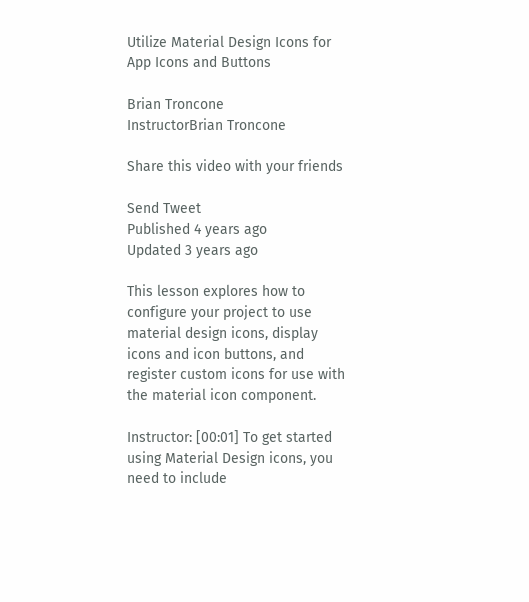Utilize Material Design Icons for App Icons and Buttons

Brian Troncone
InstructorBrian Troncone

Share this video with your friends

Send Tweet
Published 4 years ago
Updated 3 years ago

This lesson explores how to configure your project to use material design icons, display icons and icon buttons, and register custom icons for use with the material icon component.

Instructor: [00:01] To get started using Material Design icons, you need to include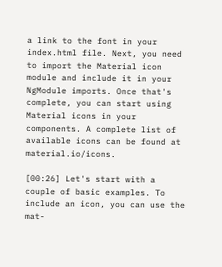a link to the font in your index.html file. Next, you need to import the Material icon module and include it in your NgModule imports. Once that's complete, you can start using Material icons in your components. A complete list of available icons can be found at material.io/icons.

[00:26] Let's start with a couple of basic examples. To include an icon, you can use the mat-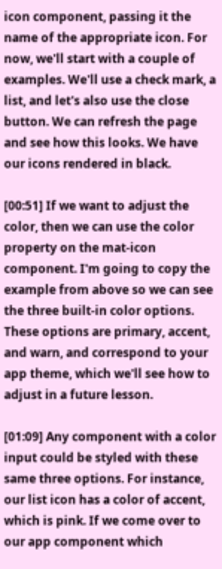icon component, passing it the name of the appropriate icon. For now, we'll start with a couple of examples. We'll use a check mark, a list, and let's also use the close button. We can refresh the page and see how this looks. We have our icons rendered in black.

[00:51] If we want to adjust the color, then we can use the color property on the mat-icon component. I'm going to copy the example from above so we can see the three built-in color options. These options are primary, accent, and warn, and correspond to your app theme, which we'll see how to adjust in a future lesson.

[01:09] Any component with a color input could be styled with these same three options. For instance, our list icon has a color of accent, which is pink. If we come over to our app component which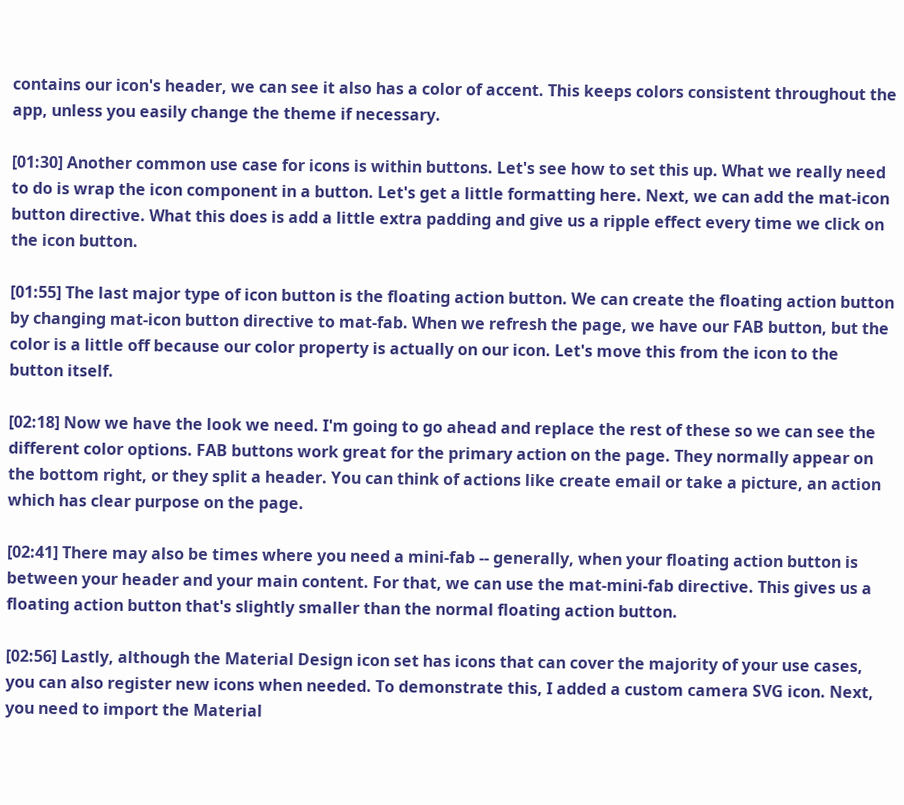contains our icon's header, we can see it also has a color of accent. This keeps colors consistent throughout the app, unless you easily change the theme if necessary.

[01:30] Another common use case for icons is within buttons. Let's see how to set this up. What we really need to do is wrap the icon component in a button. Let's get a little formatting here. Next, we can add the mat-icon button directive. What this does is add a little extra padding and give us a ripple effect every time we click on the icon button.

[01:55] The last major type of icon button is the floating action button. We can create the floating action button by changing mat-icon button directive to mat-fab. When we refresh the page, we have our FAB button, but the color is a little off because our color property is actually on our icon. Let's move this from the icon to the button itself.

[02:18] Now we have the look we need. I'm going to go ahead and replace the rest of these so we can see the different color options. FAB buttons work great for the primary action on the page. They normally appear on the bottom right, or they split a header. You can think of actions like create email or take a picture, an action which has clear purpose on the page.

[02:41] There may also be times where you need a mini-fab -- generally, when your floating action button is between your header and your main content. For that, we can use the mat-mini-fab directive. This gives us a floating action button that's slightly smaller than the normal floating action button.

[02:56] Lastly, although the Material Design icon set has icons that can cover the majority of your use cases, you can also register new icons when needed. To demonstrate this, I added a custom camera SVG icon. Next, you need to import the Material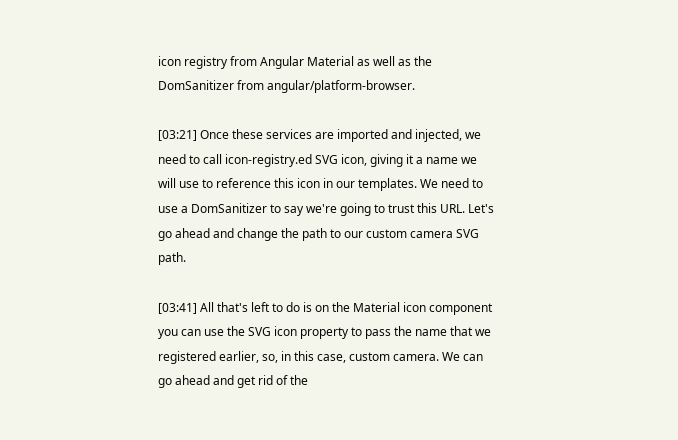icon registry from Angular Material as well as the DomSanitizer from angular/platform-browser.

[03:21] Once these services are imported and injected, we need to call icon-registry.ed SVG icon, giving it a name we will use to reference this icon in our templates. We need to use a DomSanitizer to say we're going to trust this URL. Let's go ahead and change the path to our custom camera SVG path.

[03:41] All that's left to do is on the Material icon component you can use the SVG icon property to pass the name that we registered earlier, so, in this case, custom camera. We can go ahead and get rid of the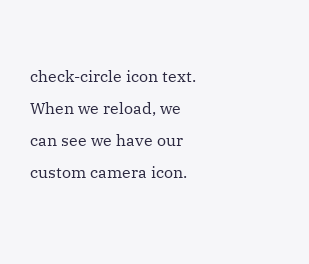check-circle icon text. When we reload, we can see we have our custom camera icon.